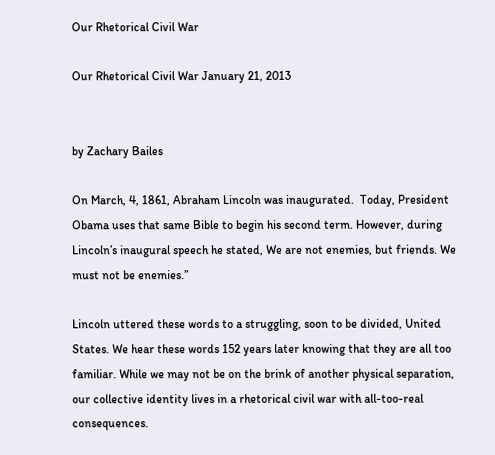Our Rhetorical Civil War

Our Rhetorical Civil War January 21, 2013


by Zachary Bailes

On March, 4, 1861, Abraham Lincoln was inaugurated.  Today, President Obama uses that same Bible to begin his second term. However, during Lincoln’s inaugural speech he stated, We are not enemies, but friends. We must not be enemies.”

Lincoln uttered these words to a struggling, soon to be divided, United States. We hear these words 152 years later knowing that they are all too familiar. While we may not be on the brink of another physical separation, our collective identity lives in a rhetorical civil war with all-too-real consequences.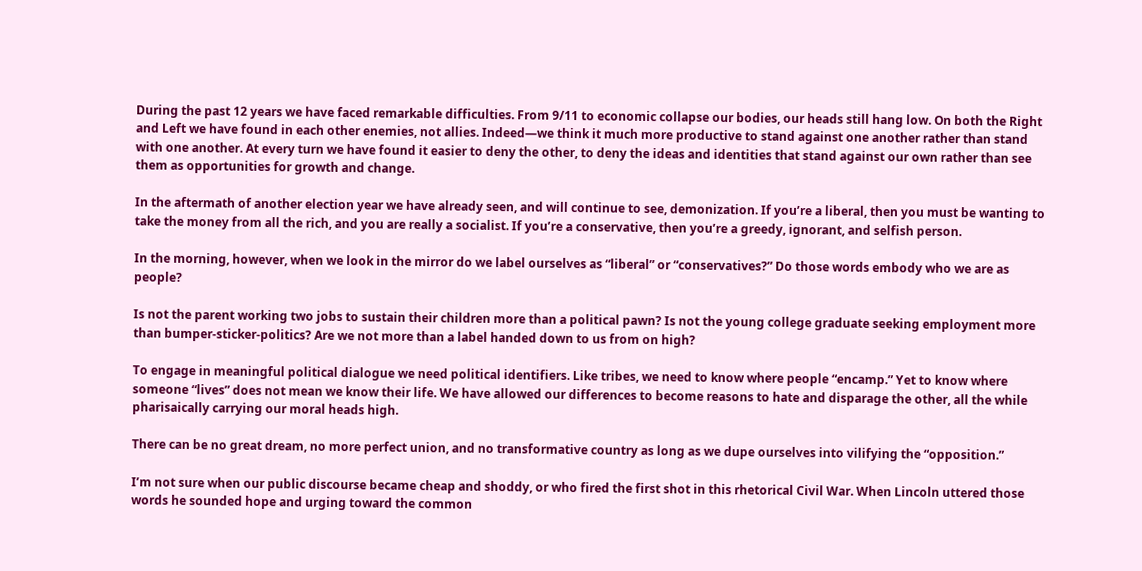During the past 12 years we have faced remarkable difficulties. From 9/11 to economic collapse our bodies, our heads still hang low. On both the Right and Left we have found in each other enemies, not allies. Indeed—we think it much more productive to stand against one another rather than stand with one another. At every turn we have found it easier to deny the other, to deny the ideas and identities that stand against our own rather than see them as opportunities for growth and change.

In the aftermath of another election year we have already seen, and will continue to see, demonization. If you’re a liberal, then you must be wanting to take the money from all the rich, and you are really a socialist. If you’re a conservative, then you’re a greedy, ignorant, and selfish person.

In the morning, however, when we look in the mirror do we label ourselves as “liberal” or “conservatives?” Do those words embody who we are as people?

Is not the parent working two jobs to sustain their children more than a political pawn? Is not the young college graduate seeking employment more than bumper-sticker-politics? Are we not more than a label handed down to us from on high?

To engage in meaningful political dialogue we need political identifiers. Like tribes, we need to know where people “encamp.” Yet to know where someone “lives” does not mean we know their life. We have allowed our differences to become reasons to hate and disparage the other, all the while pharisaically carrying our moral heads high.

There can be no great dream, no more perfect union, and no transformative country as long as we dupe ourselves into vilifying the “opposition.”

I’m not sure when our public discourse became cheap and shoddy, or who fired the first shot in this rhetorical Civil War. When Lincoln uttered those words he sounded hope and urging toward the common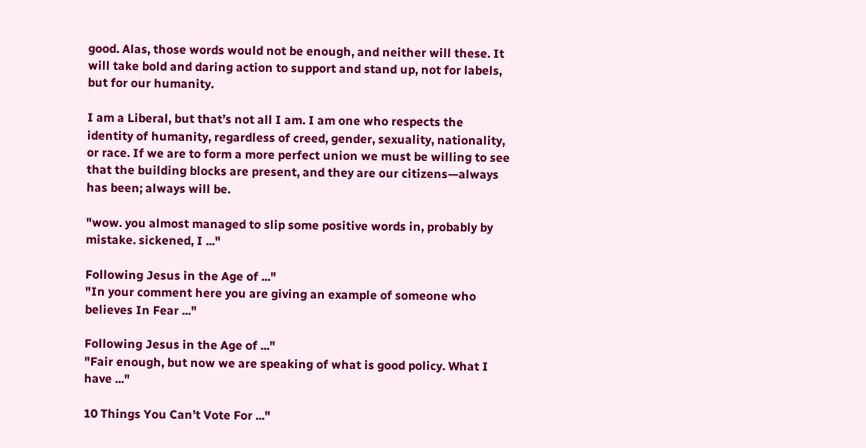good. Alas, those words would not be enough, and neither will these. It will take bold and daring action to support and stand up, not for labels, but for our humanity.

I am a Liberal, but that’s not all I am. I am one who respects the identity of humanity, regardless of creed, gender, sexuality, nationality, or race. If we are to form a more perfect union we must be willing to see that the building blocks are present, and they are our citizens—always has been; always will be.

"wow. you almost managed to slip some positive words in, probably by mistake. sickened, I ..."

Following Jesus in the Age of ..."
"In your comment here you are giving an example of someone who believes In Fear ..."

Following Jesus in the Age of ..."
"Fair enough, but now we are speaking of what is good policy. What I have ..."

10 Things You Can’t Vote For ..."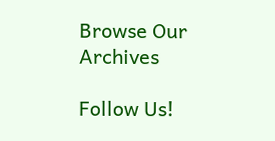Browse Our Archives

Follow Us!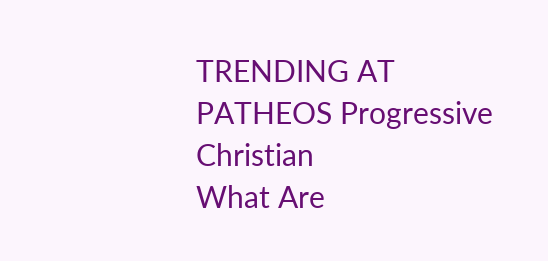TRENDING AT PATHEOS Progressive Christian
What Are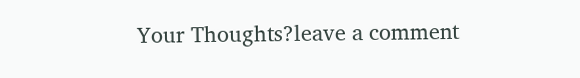Your Thoughts?leave a comment